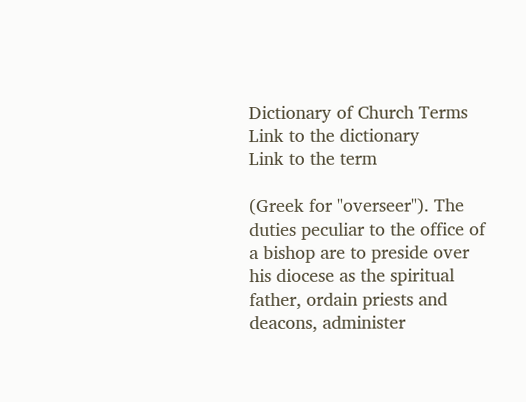Dictionary of Church Terms
Link to the dictionary
Link to the term

(Greek for "overseer"). The duties peculiar to the office of a bishop are to preside over his diocese as the spiritual father, ordain priests and deacons, administer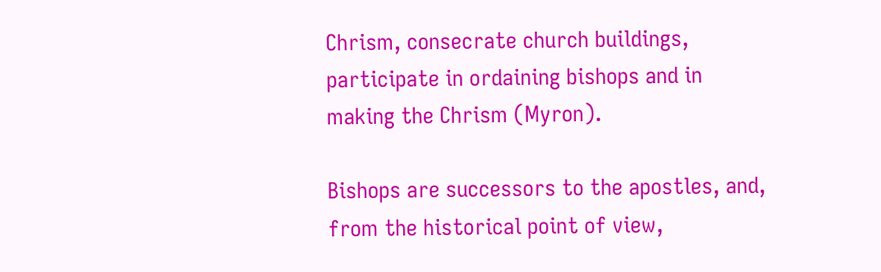Chrism, consecrate church buildings, participate in ordaining bishops and in making the Chrism (Myron).

Bishops are successors to the apostles, and, from the historical point of view,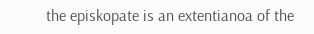the episkopate is an extentianoa of the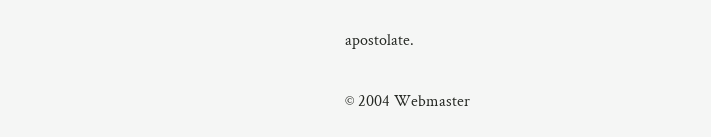apostolate.

© 2004 Webmaster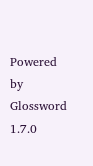Powered by Glossword 1.7.0